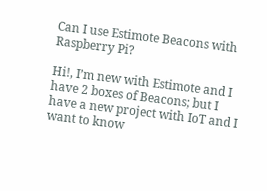Can I use Estimote Beacons with Raspberry Pi?

Hi!, I’m new with Estimote and I have 2 boxes of Beacons; but I have a new project with IoT and I want to know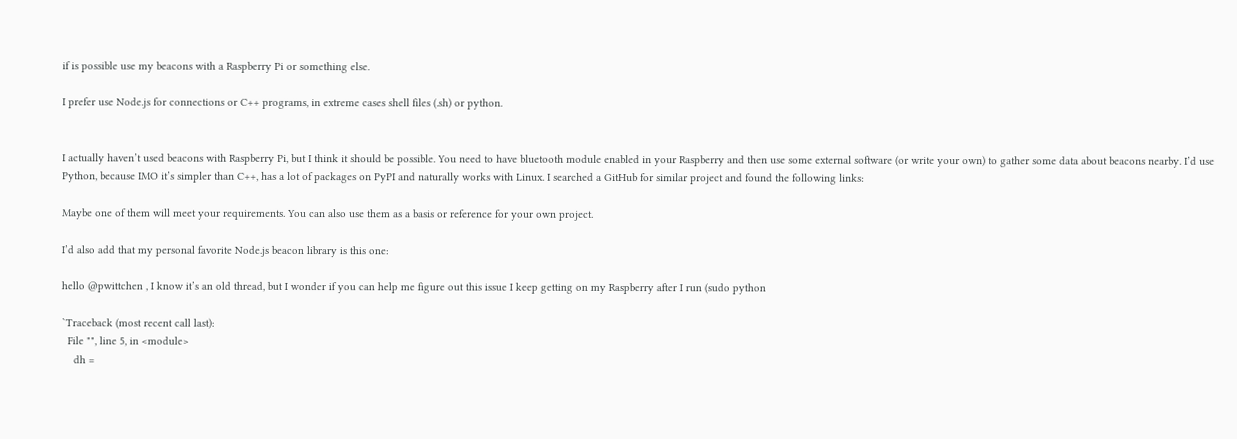if is possible use my beacons with a Raspberry Pi or something else.

I prefer use Node.js for connections or C++ programs, in extreme cases shell files (.sh) or python.


I actually haven’t used beacons with Raspberry Pi, but I think it should be possible. You need to have bluetooth module enabled in your Raspberry and then use some external software (or write your own) to gather some data about beacons nearby. I’d use Python, because IMO it’s simpler than C++, has a lot of packages on PyPI and naturally works with Linux. I searched a GitHub for similar project and found the following links:

Maybe one of them will meet your requirements. You can also use them as a basis or reference for your own project.

I’d also add that my personal favorite Node.js beacon library is this one:

hello @pwittchen , I know it’s an old thread, but I wonder if you can help me figure out this issue I keep getting on my Raspberry after I run (sudo python

`Traceback (most recent call last):
  File "", line 5, in <module>
    dh =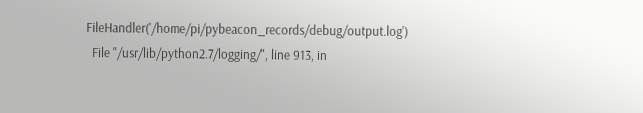FileHandler('/home/pi/pybeacon_records/debug/output.log')
  File "/usr/lib/python2.7/logging/", line 913, in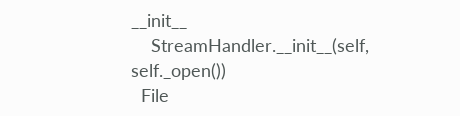__init__
    StreamHandler.__init__(self, self._open())
  File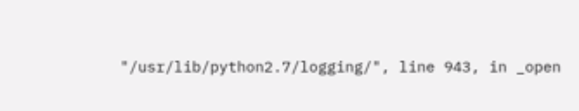"/usr/lib/python2.7/logging/", line 943, in _open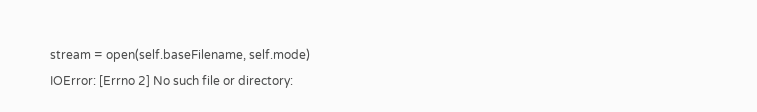stream = open(self.baseFilename, self.mode)
IOError: [Errno 2] No such file or directory: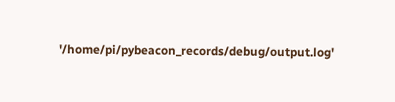'/home/pi/pybeacon_records/debug/output.log'